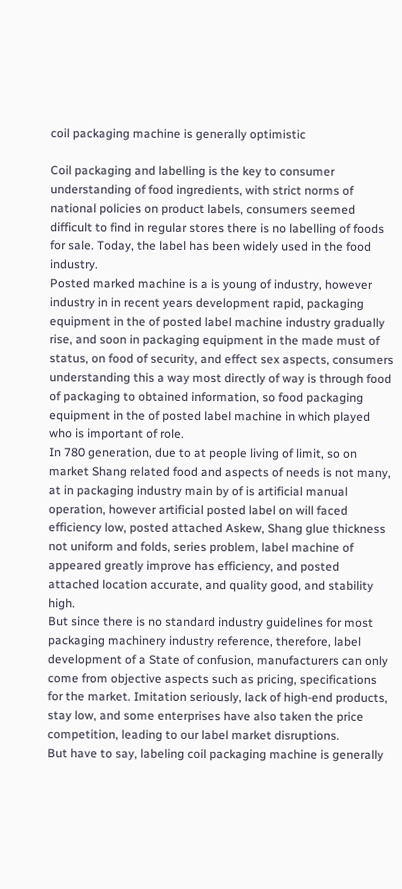coil packaging machine is generally optimistic

Coil packaging and labelling is the key to consumer understanding of food ingredients, with strict norms of national policies on product labels, consumers seemed difficult to find in regular stores there is no labelling of foods for sale. Today, the label has been widely used in the food industry.
Posted marked machine is a is young of industry, however industry in in recent years development rapid, packaging equipment in the of posted label machine industry gradually rise, and soon in packaging equipment in the made must of status, on food of security, and effect sex aspects, consumers understanding this a way most directly of way is through food of packaging to obtained information, so food packaging equipment in the of posted label machine in which played who is important of role.
In 780 generation, due to at people living of limit, so on market Shang related food and aspects of needs is not many, at in packaging industry main by of is artificial manual operation, however artificial posted label on will faced efficiency low, posted attached Askew, Shang glue thickness not uniform and folds, series problem, label machine of appeared greatly improve has efficiency, and posted attached location accurate, and quality good, and stability high.
But since there is no standard industry guidelines for most packaging machinery industry reference, therefore, label development of a State of confusion, manufacturers can only come from objective aspects such as pricing, specifications for the market. Imitation seriously, lack of high-end products, stay low, and some enterprises have also taken the price competition, leading to our label market disruptions.
But have to say, labeling coil packaging machine is generally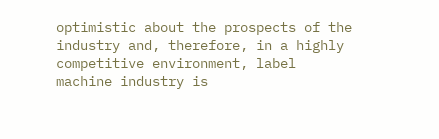optimistic about the prospects of the industry and, therefore, in a highly competitive environment, label machine industry is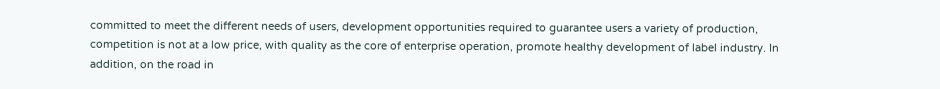committed to meet the different needs of users, development opportunities required to guarantee users a variety of production, competition is not at a low price, with quality as the core of enterprise operation, promote healthy development of label industry. In addition, on the road in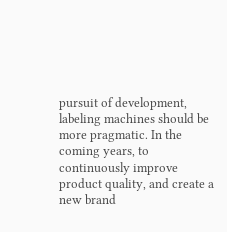pursuit of development, labeling machines should be more pragmatic. In the coming years, to continuously improve product quality, and create a new brand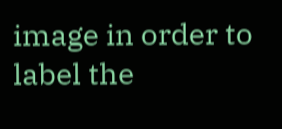image in order to label the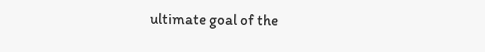ultimate goal of the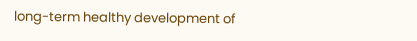long-term healthy development of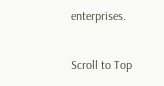enterprises.

Scroll to Top